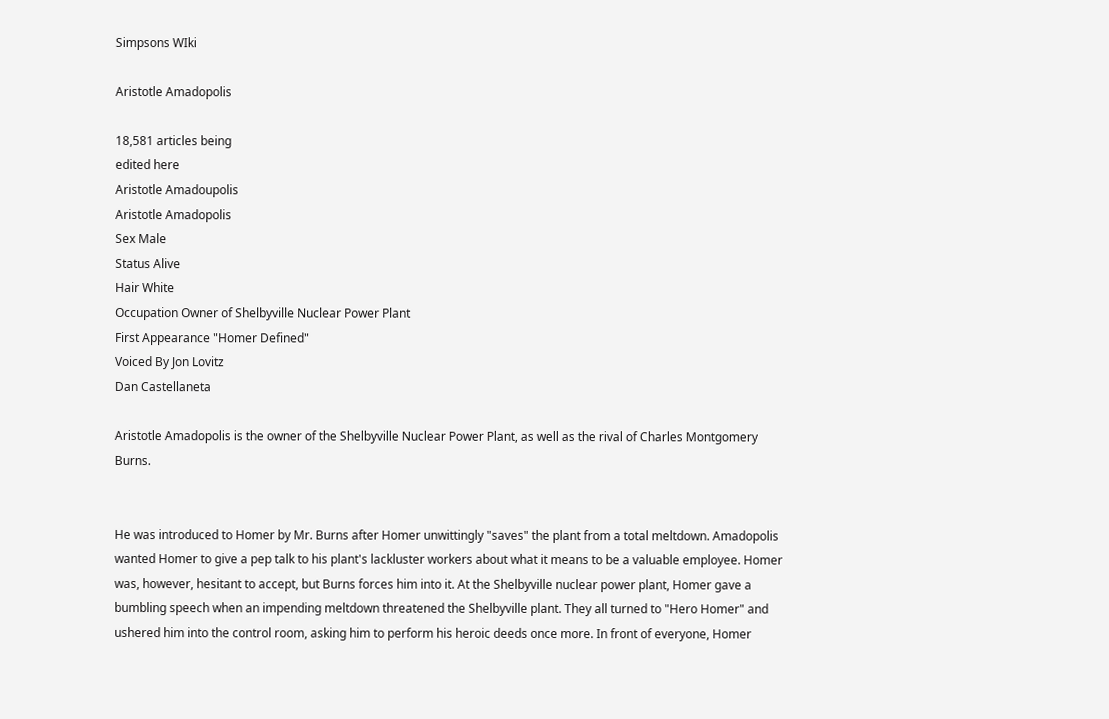Simpsons WIki

Aristotle Amadopolis

18,581 articles being
edited here
Aristotle Amadoupolis
Aristotle Amadopolis
Sex Male
Status Alive
Hair White
Occupation Owner of Shelbyville Nuclear Power Plant
First Appearance "Homer Defined"
Voiced By Jon Lovitz
Dan Castellaneta

Aristotle Amadopolis is the owner of the Shelbyville Nuclear Power Plant, as well as the rival of Charles Montgomery Burns.


He was introduced to Homer by Mr. Burns after Homer unwittingly "saves" the plant from a total meltdown. Amadopolis wanted Homer to give a pep talk to his plant's lackluster workers about what it means to be a valuable employee. Homer was, however, hesitant to accept, but Burns forces him into it. At the Shelbyville nuclear power plant, Homer gave a bumbling speech when an impending meltdown threatened the Shelbyville plant. They all turned to "Hero Homer" and ushered him into the control room, asking him to perform his heroic deeds once more. In front of everyone, Homer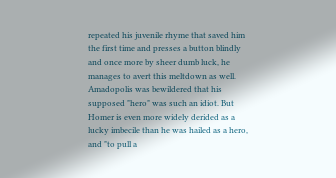repeated his juvenile rhyme that saved him the first time and presses a button blindly and once more by sheer dumb luck, he manages to avert this meltdown as well. Amadopolis was bewildered that his supposed "hero" was such an idiot. But Homer is even more widely derided as a lucky imbecile than he was hailed as a hero, and "to pull a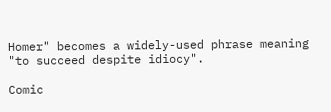Homer" becomes a widely-used phrase meaning "to succeed despite idiocy".

Comic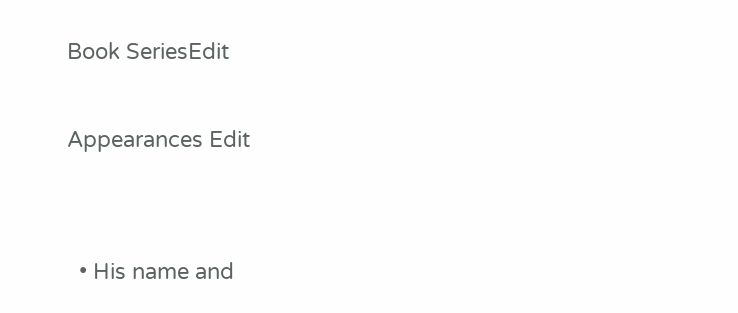Book SeriesEdit

Appearances Edit


  • His name and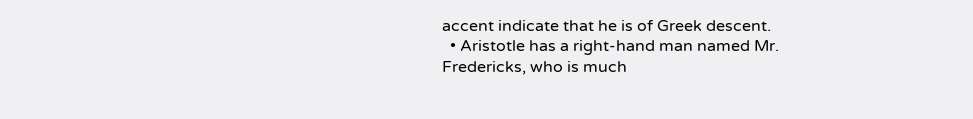accent indicate that he is of Greek descent.
  • Aristotle has a right-hand man named Mr. Fredericks, who is much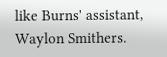like Burns' assistant, Waylon Smithers.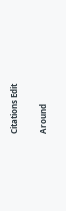Citations Edit

Around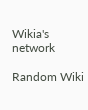Wikia's network

Random Wiki